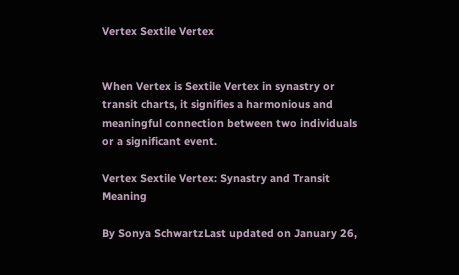Vertex Sextile Vertex


When Vertex is Sextile Vertex in synastry or transit charts, it signifies a harmonious and meaningful connection between two individuals or a significant event.

Vertex Sextile Vertex: Synastry and Transit Meaning

By Sonya SchwartzLast updated on January 26,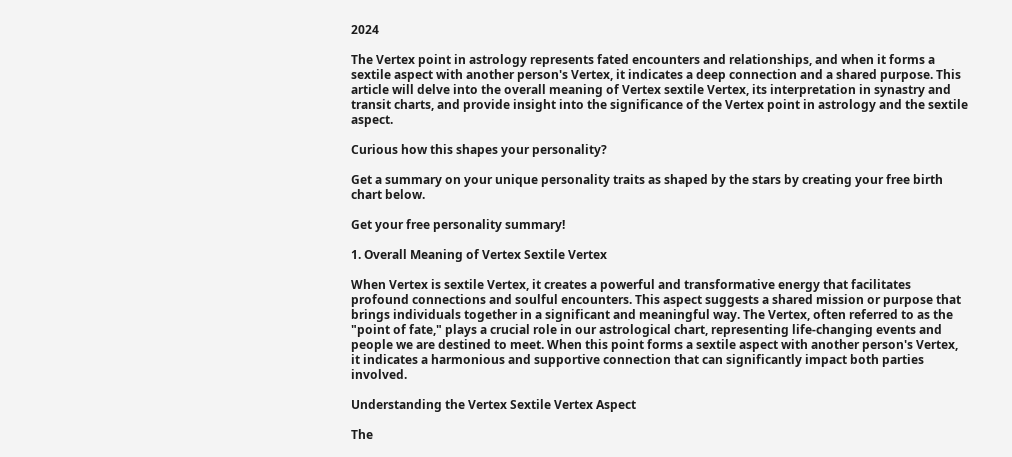2024

The Vertex point in astrology represents fated encounters and relationships, and when it forms a sextile aspect with another person's Vertex, it indicates a deep connection and a shared purpose. This article will delve into the overall meaning of Vertex sextile Vertex, its interpretation in synastry and transit charts, and provide insight into the significance of the Vertex point in astrology and the sextile aspect.

Curious how this shapes your personality?

Get a summary on your unique personality traits as shaped by the stars by creating your free birth chart below.

Get your free personality summary!

1. Overall Meaning of Vertex Sextile Vertex

When Vertex is sextile Vertex, it creates a powerful and transformative energy that facilitates profound connections and soulful encounters. This aspect suggests a shared mission or purpose that brings individuals together in a significant and meaningful way. The Vertex, often referred to as the "point of fate," plays a crucial role in our astrological chart, representing life-changing events and people we are destined to meet. When this point forms a sextile aspect with another person's Vertex, it indicates a harmonious and supportive connection that can significantly impact both parties involved.

Understanding the Vertex Sextile Vertex Aspect

The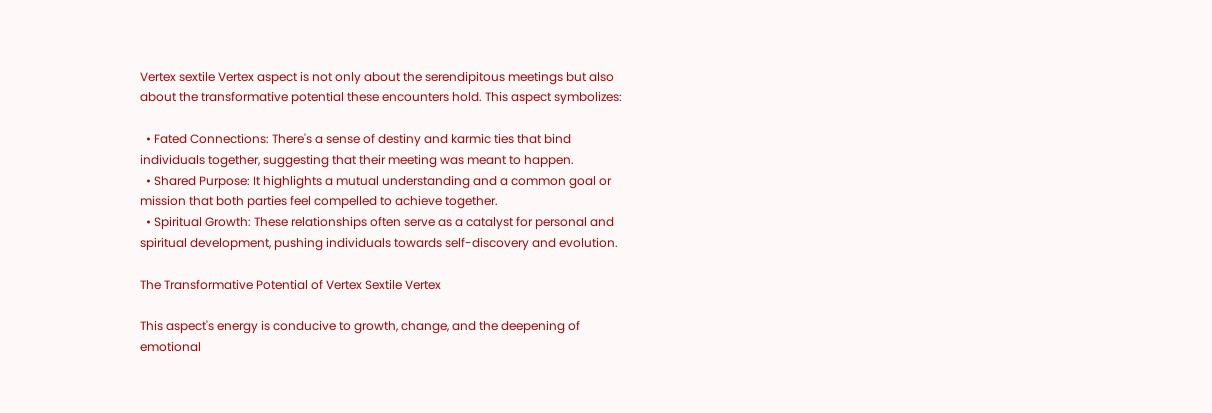Vertex sextile Vertex aspect is not only about the serendipitous meetings but also about the transformative potential these encounters hold. This aspect symbolizes:

  • Fated Connections: There's a sense of destiny and karmic ties that bind individuals together, suggesting that their meeting was meant to happen.
  • Shared Purpose: It highlights a mutual understanding and a common goal or mission that both parties feel compelled to achieve together.
  • Spiritual Growth: These relationships often serve as a catalyst for personal and spiritual development, pushing individuals towards self-discovery and evolution.

The Transformative Potential of Vertex Sextile Vertex

This aspect's energy is conducive to growth, change, and the deepening of emotional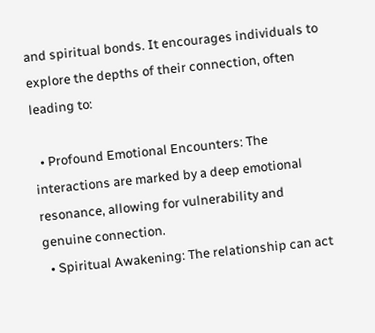and spiritual bonds. It encourages individuals to explore the depths of their connection, often leading to:

  • Profound Emotional Encounters: The interactions are marked by a deep emotional resonance, allowing for vulnerability and genuine connection.
  • Spiritual Awakening: The relationship can act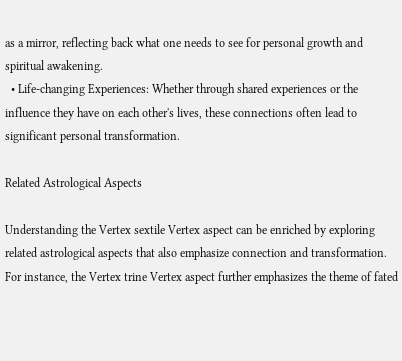as a mirror, reflecting back what one needs to see for personal growth and spiritual awakening.
  • Life-changing Experiences: Whether through shared experiences or the influence they have on each other's lives, these connections often lead to significant personal transformation.

Related Astrological Aspects

Understanding the Vertex sextile Vertex aspect can be enriched by exploring related astrological aspects that also emphasize connection and transformation. For instance, the Vertex trine Vertex aspect further emphasizes the theme of fated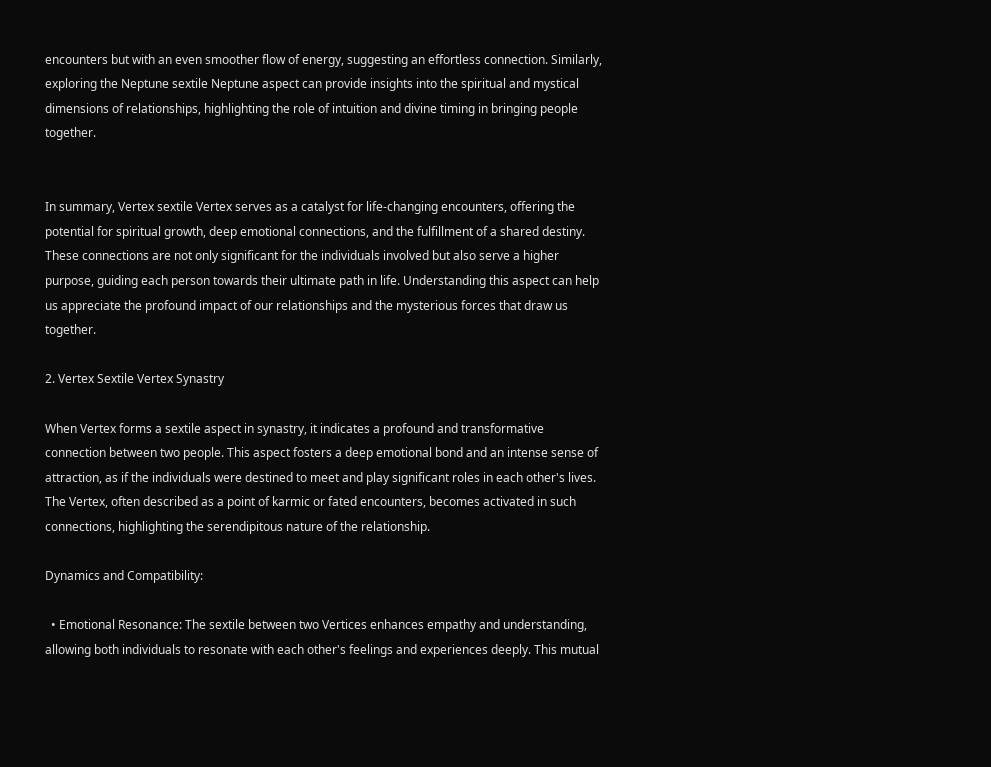encounters but with an even smoother flow of energy, suggesting an effortless connection. Similarly, exploring the Neptune sextile Neptune aspect can provide insights into the spiritual and mystical dimensions of relationships, highlighting the role of intuition and divine timing in bringing people together.


In summary, Vertex sextile Vertex serves as a catalyst for life-changing encounters, offering the potential for spiritual growth, deep emotional connections, and the fulfillment of a shared destiny. These connections are not only significant for the individuals involved but also serve a higher purpose, guiding each person towards their ultimate path in life. Understanding this aspect can help us appreciate the profound impact of our relationships and the mysterious forces that draw us together.

2. Vertex Sextile Vertex Synastry

When Vertex forms a sextile aspect in synastry, it indicates a profound and transformative connection between two people. This aspect fosters a deep emotional bond and an intense sense of attraction, as if the individuals were destined to meet and play significant roles in each other's lives. The Vertex, often described as a point of karmic or fated encounters, becomes activated in such connections, highlighting the serendipitous nature of the relationship.

Dynamics and Compatibility:

  • Emotional Resonance: The sextile between two Vertices enhances empathy and understanding, allowing both individuals to resonate with each other's feelings and experiences deeply. This mutual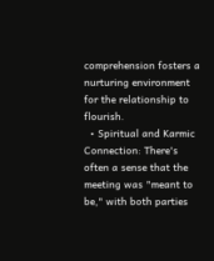comprehension fosters a nurturing environment for the relationship to flourish.
  • Spiritual and Karmic Connection: There's often a sense that the meeting was "meant to be," with both parties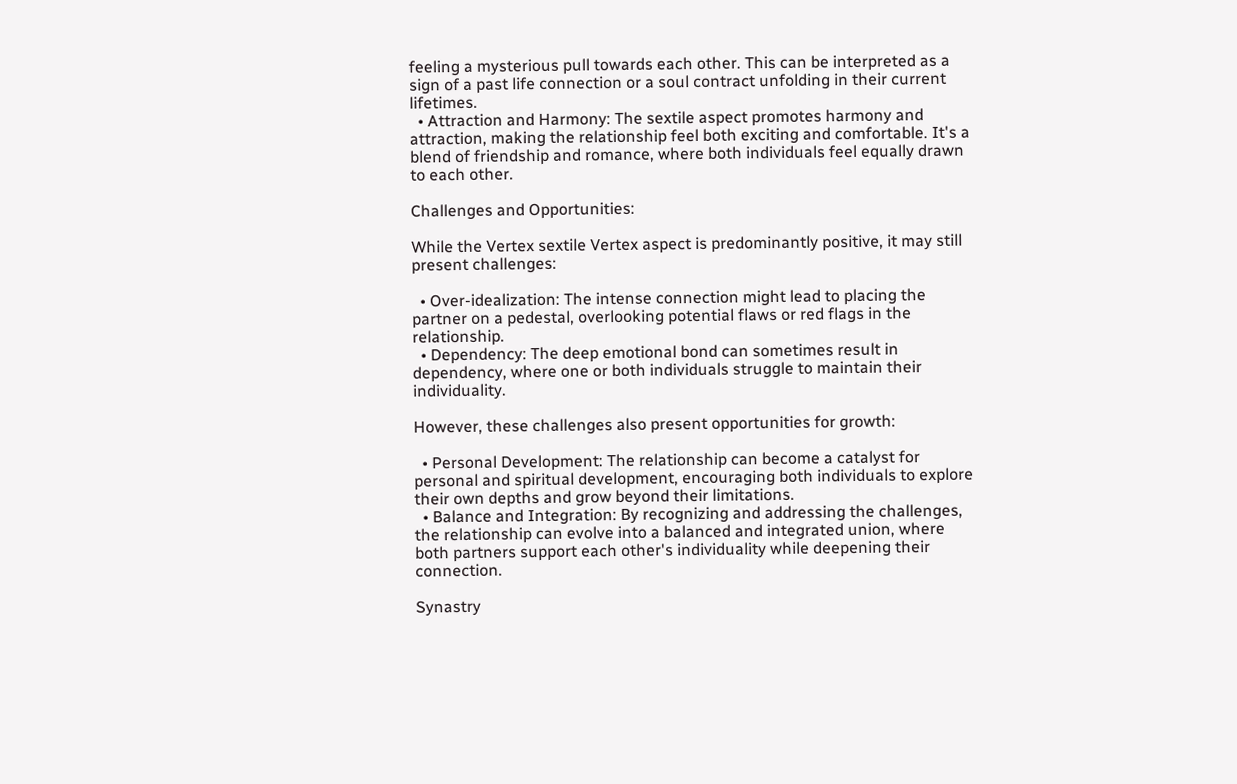feeling a mysterious pull towards each other. This can be interpreted as a sign of a past life connection or a soul contract unfolding in their current lifetimes.
  • Attraction and Harmony: The sextile aspect promotes harmony and attraction, making the relationship feel both exciting and comfortable. It's a blend of friendship and romance, where both individuals feel equally drawn to each other.

Challenges and Opportunities:

While the Vertex sextile Vertex aspect is predominantly positive, it may still present challenges:

  • Over-idealization: The intense connection might lead to placing the partner on a pedestal, overlooking potential flaws or red flags in the relationship.
  • Dependency: The deep emotional bond can sometimes result in dependency, where one or both individuals struggle to maintain their individuality.

However, these challenges also present opportunities for growth:

  • Personal Development: The relationship can become a catalyst for personal and spiritual development, encouraging both individuals to explore their own depths and grow beyond their limitations.
  • Balance and Integration: By recognizing and addressing the challenges, the relationship can evolve into a balanced and integrated union, where both partners support each other's individuality while deepening their connection.

Synastry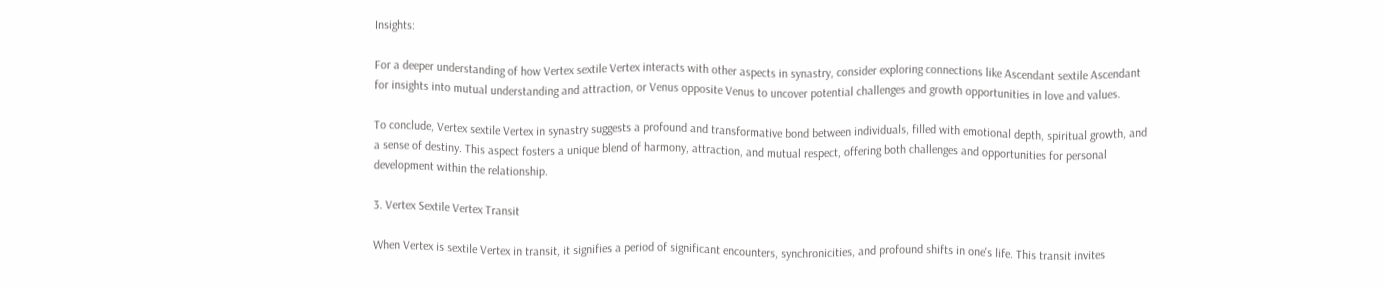Insights:

For a deeper understanding of how Vertex sextile Vertex interacts with other aspects in synastry, consider exploring connections like Ascendant sextile Ascendant for insights into mutual understanding and attraction, or Venus opposite Venus to uncover potential challenges and growth opportunities in love and values.

To conclude, Vertex sextile Vertex in synastry suggests a profound and transformative bond between individuals, filled with emotional depth, spiritual growth, and a sense of destiny. This aspect fosters a unique blend of harmony, attraction, and mutual respect, offering both challenges and opportunities for personal development within the relationship.

3. Vertex Sextile Vertex Transit

When Vertex is sextile Vertex in transit, it signifies a period of significant encounters, synchronicities, and profound shifts in one's life. This transit invites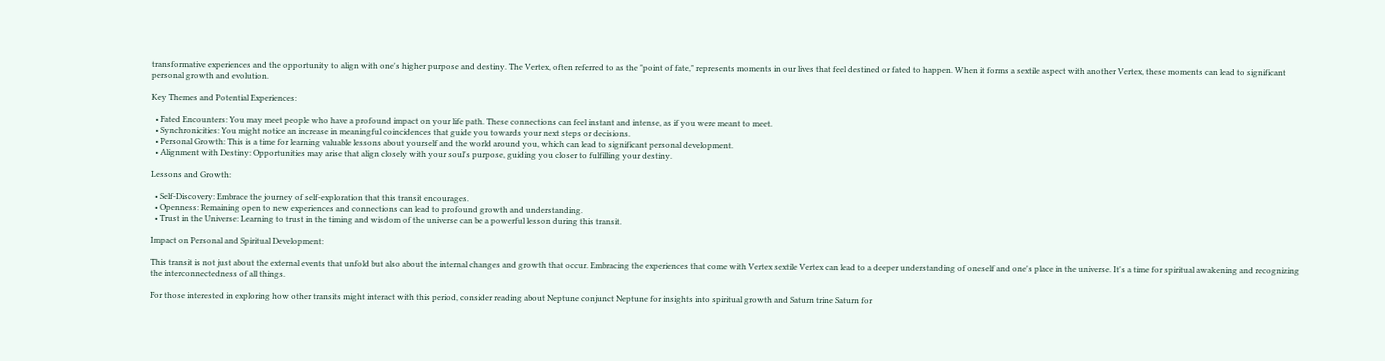transformative experiences and the opportunity to align with one's higher purpose and destiny. The Vertex, often referred to as the "point of fate," represents moments in our lives that feel destined or fated to happen. When it forms a sextile aspect with another Vertex, these moments can lead to significant personal growth and evolution.

Key Themes and Potential Experiences:

  • Fated Encounters: You may meet people who have a profound impact on your life path. These connections can feel instant and intense, as if you were meant to meet.
  • Synchronicities: You might notice an increase in meaningful coincidences that guide you towards your next steps or decisions.
  • Personal Growth: This is a time for learning valuable lessons about yourself and the world around you, which can lead to significant personal development.
  • Alignment with Destiny: Opportunities may arise that align closely with your soul's purpose, guiding you closer to fulfilling your destiny.

Lessons and Growth:

  • Self-Discovery: Embrace the journey of self-exploration that this transit encourages.
  • Openness: Remaining open to new experiences and connections can lead to profound growth and understanding.
  • Trust in the Universe: Learning to trust in the timing and wisdom of the universe can be a powerful lesson during this transit.

Impact on Personal and Spiritual Development:

This transit is not just about the external events that unfold but also about the internal changes and growth that occur. Embracing the experiences that come with Vertex sextile Vertex can lead to a deeper understanding of oneself and one's place in the universe. It's a time for spiritual awakening and recognizing the interconnectedness of all things.

For those interested in exploring how other transits might interact with this period, consider reading about Neptune conjunct Neptune for insights into spiritual growth and Saturn trine Saturn for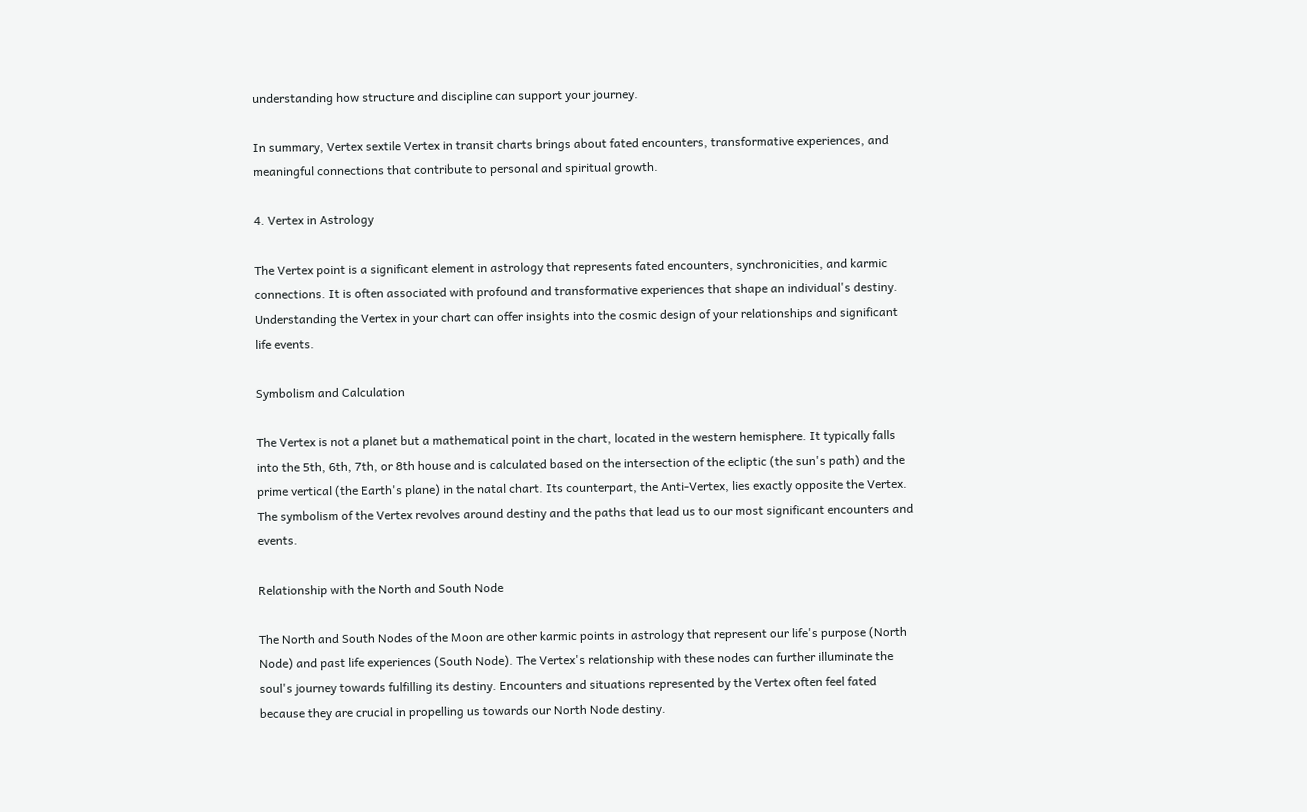understanding how structure and discipline can support your journey.

In summary, Vertex sextile Vertex in transit charts brings about fated encounters, transformative experiences, and meaningful connections that contribute to personal and spiritual growth.

4. Vertex in Astrology

The Vertex point is a significant element in astrology that represents fated encounters, synchronicities, and karmic connections. It is often associated with profound and transformative experiences that shape an individual's destiny. Understanding the Vertex in your chart can offer insights into the cosmic design of your relationships and significant life events.

Symbolism and Calculation

The Vertex is not a planet but a mathematical point in the chart, located in the western hemisphere. It typically falls into the 5th, 6th, 7th, or 8th house and is calculated based on the intersection of the ecliptic (the sun's path) and the prime vertical (the Earth's plane) in the natal chart. Its counterpart, the Anti-Vertex, lies exactly opposite the Vertex. The symbolism of the Vertex revolves around destiny and the paths that lead us to our most significant encounters and events.

Relationship with the North and South Node

The North and South Nodes of the Moon are other karmic points in astrology that represent our life's purpose (North Node) and past life experiences (South Node). The Vertex's relationship with these nodes can further illuminate the soul's journey towards fulfilling its destiny. Encounters and situations represented by the Vertex often feel fated because they are crucial in propelling us towards our North Node destiny.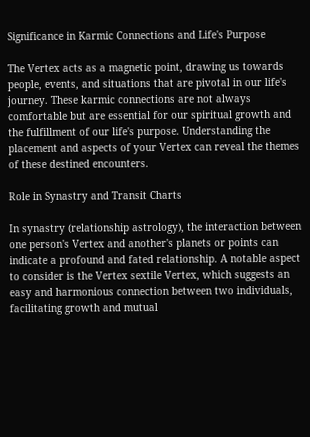Significance in Karmic Connections and Life's Purpose

The Vertex acts as a magnetic point, drawing us towards people, events, and situations that are pivotal in our life's journey. These karmic connections are not always comfortable but are essential for our spiritual growth and the fulfillment of our life's purpose. Understanding the placement and aspects of your Vertex can reveal the themes of these destined encounters.

Role in Synastry and Transit Charts

In synastry (relationship astrology), the interaction between one person's Vertex and another's planets or points can indicate a profound and fated relationship. A notable aspect to consider is the Vertex sextile Vertex, which suggests an easy and harmonious connection between two individuals, facilitating growth and mutual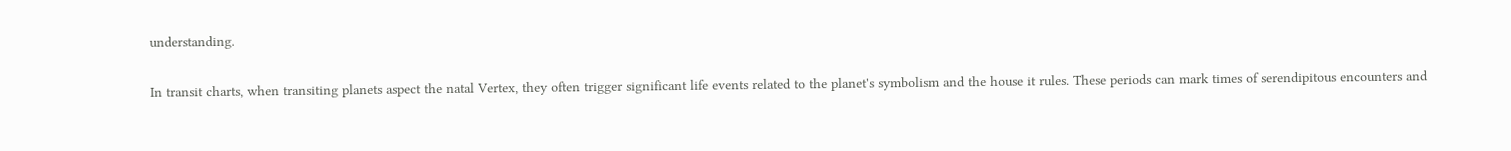understanding.

In transit charts, when transiting planets aspect the natal Vertex, they often trigger significant life events related to the planet's symbolism and the house it rules. These periods can mark times of serendipitous encounters and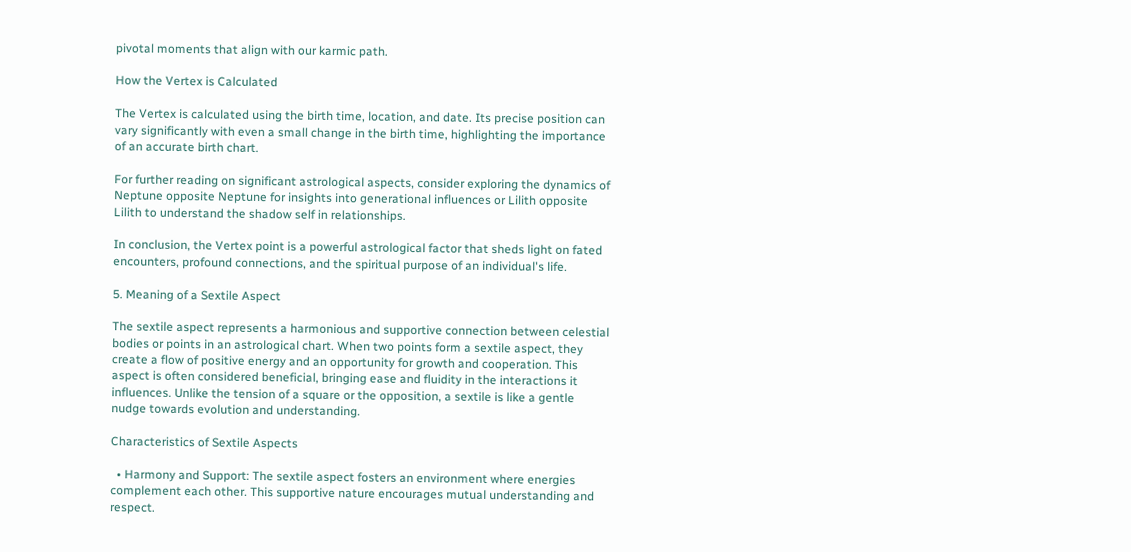pivotal moments that align with our karmic path.

How the Vertex is Calculated

The Vertex is calculated using the birth time, location, and date. Its precise position can vary significantly with even a small change in the birth time, highlighting the importance of an accurate birth chart.

For further reading on significant astrological aspects, consider exploring the dynamics of Neptune opposite Neptune for insights into generational influences or Lilith opposite Lilith to understand the shadow self in relationships.

In conclusion, the Vertex point is a powerful astrological factor that sheds light on fated encounters, profound connections, and the spiritual purpose of an individual's life.

5. Meaning of a Sextile Aspect

The sextile aspect represents a harmonious and supportive connection between celestial bodies or points in an astrological chart. When two points form a sextile aspect, they create a flow of positive energy and an opportunity for growth and cooperation. This aspect is often considered beneficial, bringing ease and fluidity in the interactions it influences. Unlike the tension of a square or the opposition, a sextile is like a gentle nudge towards evolution and understanding.

Characteristics of Sextile Aspects

  • Harmony and Support: The sextile aspect fosters an environment where energies complement each other. This supportive nature encourages mutual understanding and respect.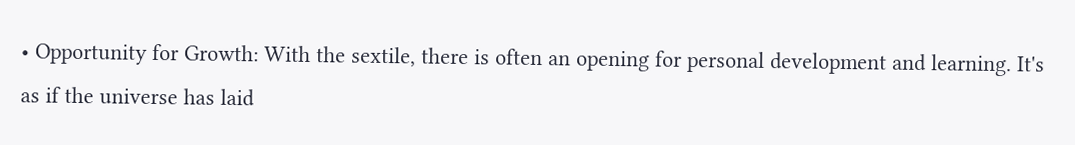• Opportunity for Growth: With the sextile, there is often an opening for personal development and learning. It's as if the universe has laid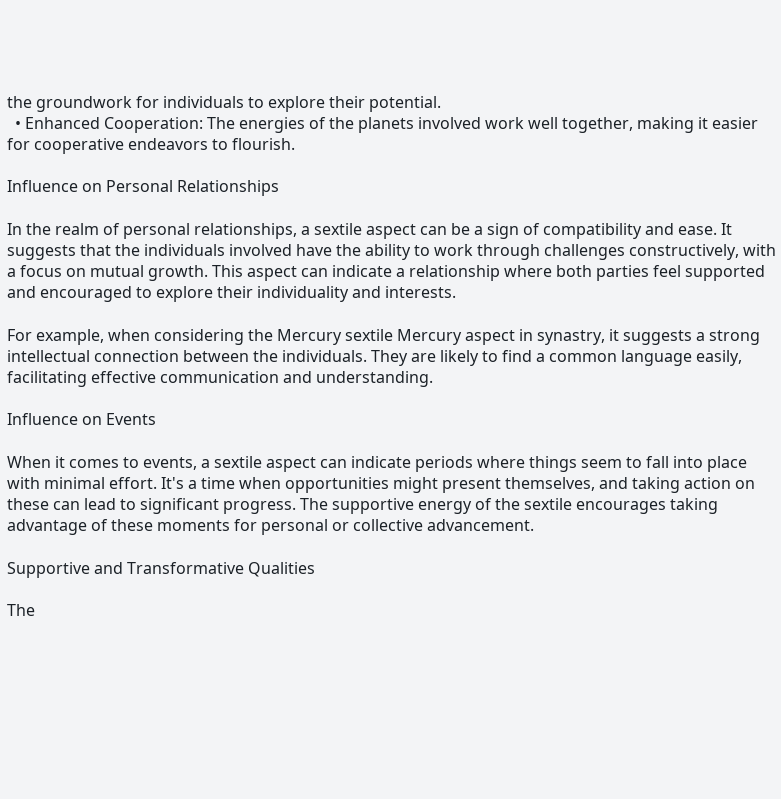the groundwork for individuals to explore their potential.
  • Enhanced Cooperation: The energies of the planets involved work well together, making it easier for cooperative endeavors to flourish.

Influence on Personal Relationships

In the realm of personal relationships, a sextile aspect can be a sign of compatibility and ease. It suggests that the individuals involved have the ability to work through challenges constructively, with a focus on mutual growth. This aspect can indicate a relationship where both parties feel supported and encouraged to explore their individuality and interests.

For example, when considering the Mercury sextile Mercury aspect in synastry, it suggests a strong intellectual connection between the individuals. They are likely to find a common language easily, facilitating effective communication and understanding.

Influence on Events

When it comes to events, a sextile aspect can indicate periods where things seem to fall into place with minimal effort. It's a time when opportunities might present themselves, and taking action on these can lead to significant progress. The supportive energy of the sextile encourages taking advantage of these moments for personal or collective advancement.

Supportive and Transformative Qualities

The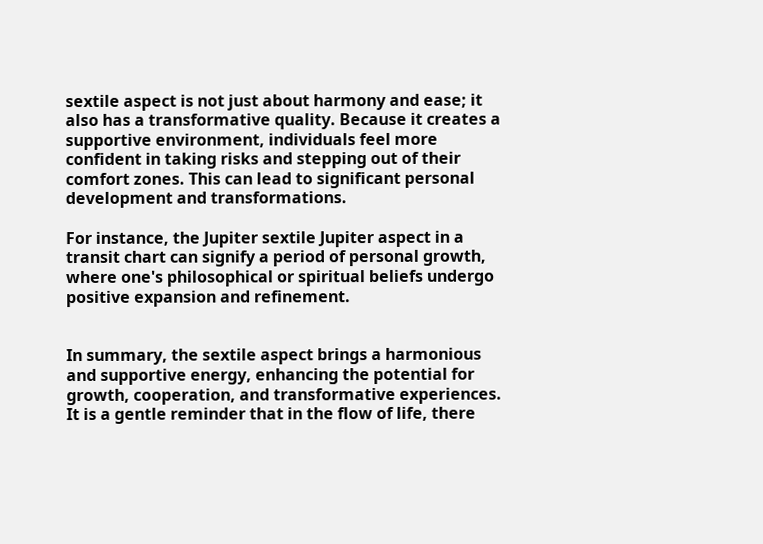sextile aspect is not just about harmony and ease; it also has a transformative quality. Because it creates a supportive environment, individuals feel more confident in taking risks and stepping out of their comfort zones. This can lead to significant personal development and transformations.

For instance, the Jupiter sextile Jupiter aspect in a transit chart can signify a period of personal growth, where one's philosophical or spiritual beliefs undergo positive expansion and refinement.


In summary, the sextile aspect brings a harmonious and supportive energy, enhancing the potential for growth, cooperation, and transformative experiences. It is a gentle reminder that in the flow of life, there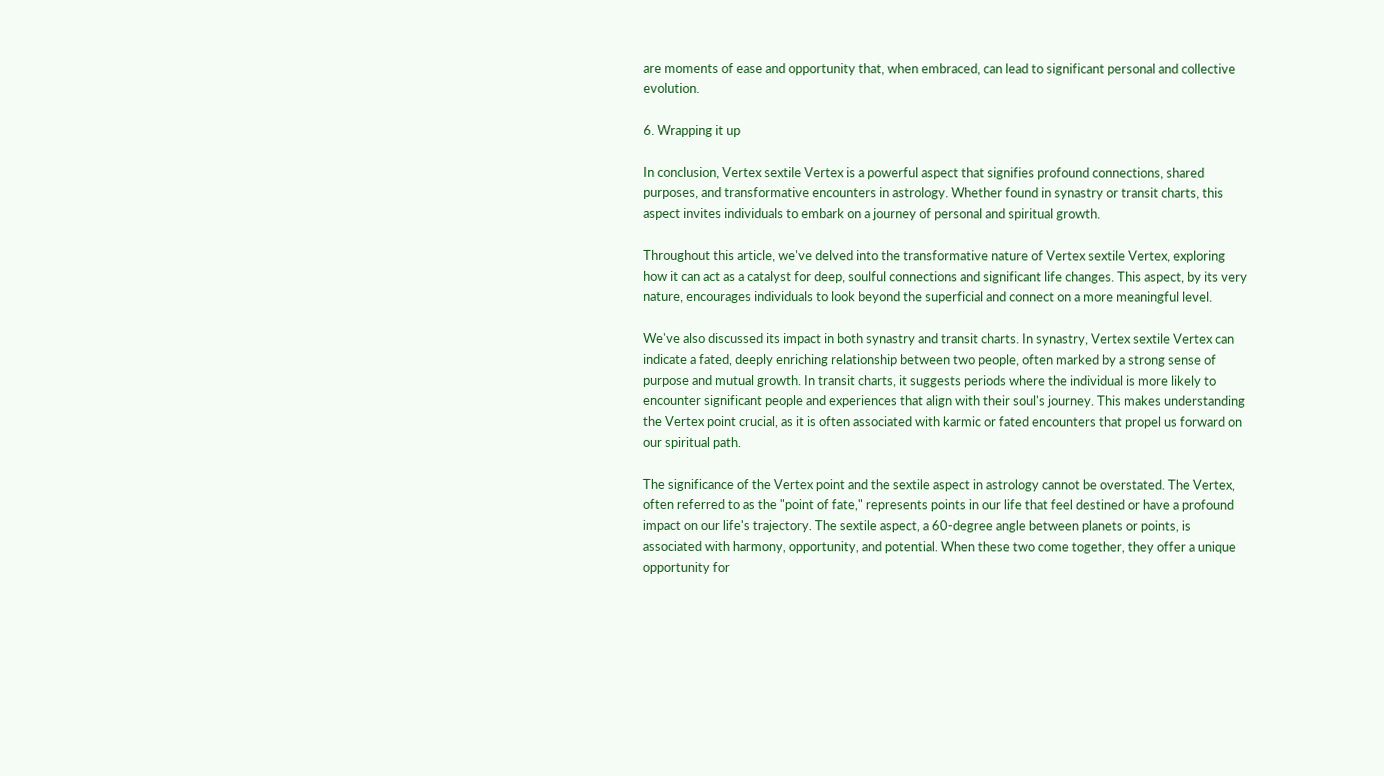are moments of ease and opportunity that, when embraced, can lead to significant personal and collective evolution.

6. Wrapping it up

In conclusion, Vertex sextile Vertex is a powerful aspect that signifies profound connections, shared purposes, and transformative encounters in astrology. Whether found in synastry or transit charts, this aspect invites individuals to embark on a journey of personal and spiritual growth.

Throughout this article, we've delved into the transformative nature of Vertex sextile Vertex, exploring how it can act as a catalyst for deep, soulful connections and significant life changes. This aspect, by its very nature, encourages individuals to look beyond the superficial and connect on a more meaningful level.

We've also discussed its impact in both synastry and transit charts. In synastry, Vertex sextile Vertex can indicate a fated, deeply enriching relationship between two people, often marked by a strong sense of purpose and mutual growth. In transit charts, it suggests periods where the individual is more likely to encounter significant people and experiences that align with their soul's journey. This makes understanding the Vertex point crucial, as it is often associated with karmic or fated encounters that propel us forward on our spiritual path.

The significance of the Vertex point and the sextile aspect in astrology cannot be overstated. The Vertex, often referred to as the "point of fate," represents points in our life that feel destined or have a profound impact on our life's trajectory. The sextile aspect, a 60-degree angle between planets or points, is associated with harmony, opportunity, and potential. When these two come together, they offer a unique opportunity for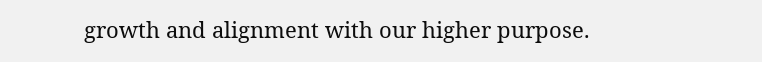growth and alignment with our higher purpose.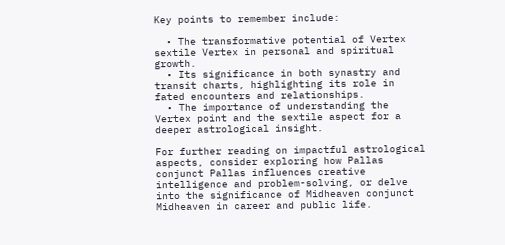Key points to remember include:

  • The transformative potential of Vertex sextile Vertex in personal and spiritual growth.
  • Its significance in both synastry and transit charts, highlighting its role in fated encounters and relationships.
  • The importance of understanding the Vertex point and the sextile aspect for a deeper astrological insight.

For further reading on impactful astrological aspects, consider exploring how Pallas conjunct Pallas influences creative intelligence and problem-solving, or delve into the significance of Midheaven conjunct Midheaven in career and public life.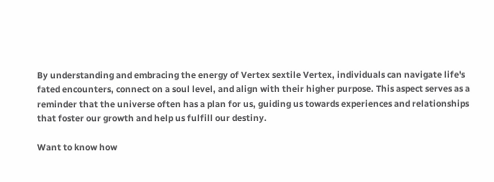By understanding and embracing the energy of Vertex sextile Vertex, individuals can navigate life's fated encounters, connect on a soul level, and align with their higher purpose. This aspect serves as a reminder that the universe often has a plan for us, guiding us towards experiences and relationships that foster our growth and help us fulfill our destiny.

Want to know how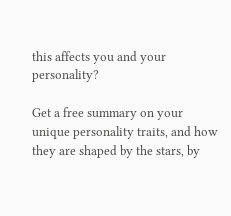this affects you and your personality?

Get a free summary on your unique personality traits, and how they are shaped by the stars, by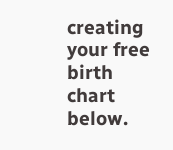creating your free birth chart below.